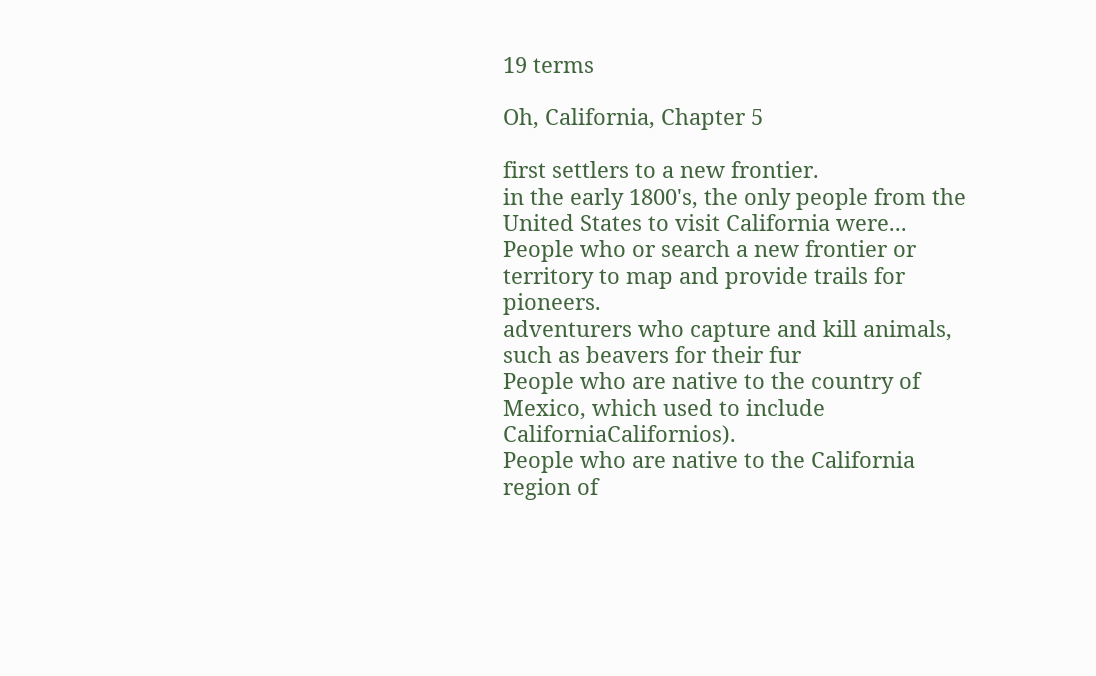19 terms

Oh, California, Chapter 5

first settlers to a new frontier.
in the early 1800's, the only people from the United States to visit California were...
People who or search a new frontier or territory to map and provide trails for pioneers.
adventurers who capture and kill animals, such as beavers for their fur
People who are native to the country of Mexico, which used to include CaliforniaCalifornios).
People who are native to the California region of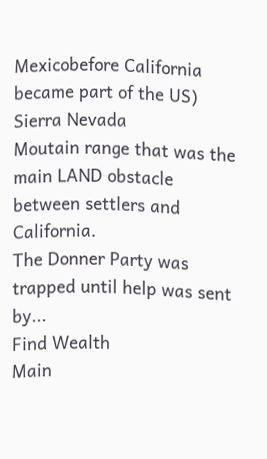Mexicobefore California became part of the US)
Sierra Nevada
Moutain range that was the main LAND obstacle between settlers and California.
The Donner Party was trapped until help was sent by...
Find Wealth
Main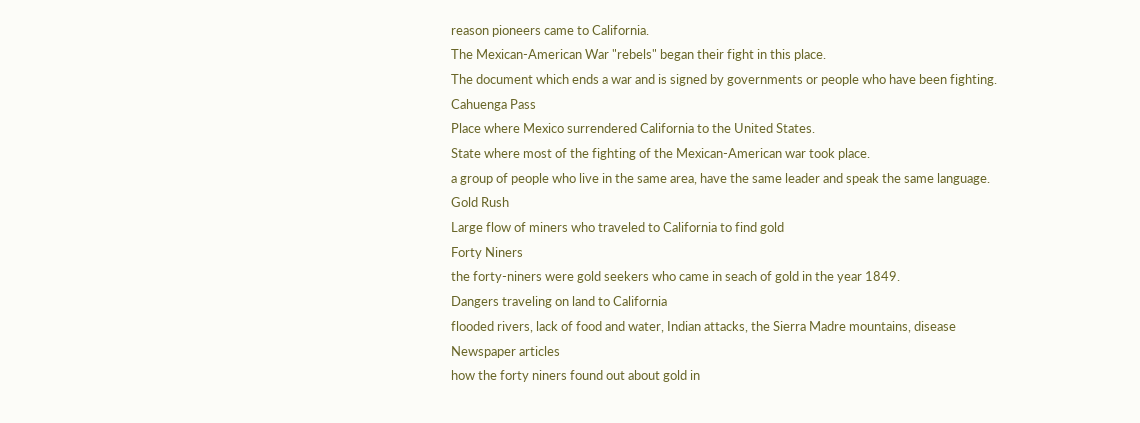reason pioneers came to California.
The Mexican-American War "rebels" began their fight in this place.
The document which ends a war and is signed by governments or people who have been fighting.
Cahuenga Pass
Place where Mexico surrendered California to the United States.
State where most of the fighting of the Mexican-American war took place.
a group of people who live in the same area, have the same leader and speak the same language.
Gold Rush
Large flow of miners who traveled to California to find gold
Forty Niners
the forty-niners were gold seekers who came in seach of gold in the year 1849.
Dangers traveling on land to California
flooded rivers, lack of food and water, Indian attacks, the Sierra Madre mountains, disease
Newspaper articles
how the forty niners found out about gold in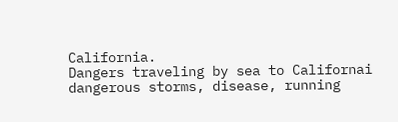California.
Dangers traveling by sea to Californai
dangerous storms, disease, running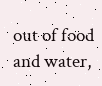out of food and water,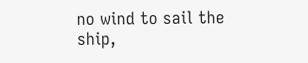no wind to sail the ship,